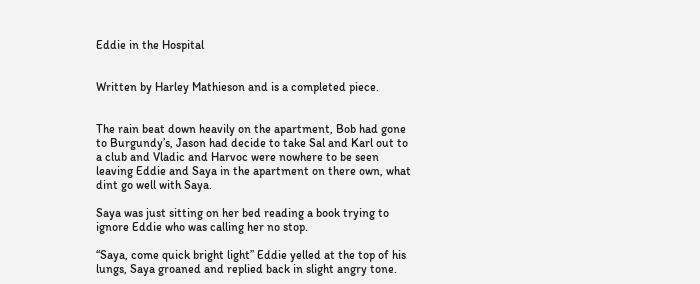Eddie in the Hospital


Written by Harley Mathieson and is a completed piece.


The rain beat down heavily on the apartment, Bob had gone to Burgundy’s, Jason had decide to take Sal and Karl out to a club and Vladic and Harvoc were nowhere to be seen leaving Eddie and Saya in the apartment on there own, what dint go well with Saya.

Saya was just sitting on her bed reading a book trying to ignore Eddie who was calling her no stop.

“Saya, come quick bright light” Eddie yelled at the top of his lungs, Saya groaned and replied back in slight angry tone.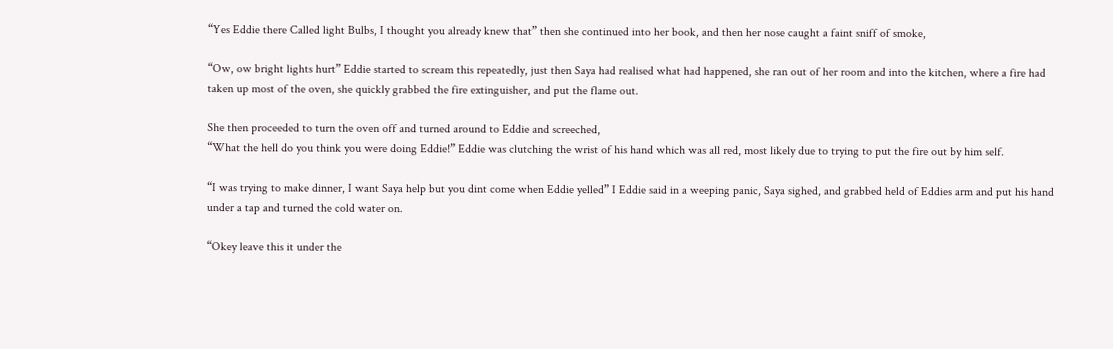“Yes Eddie there Called light Bulbs, I thought you already knew that” then she continued into her book, and then her nose caught a faint sniff of smoke,

“Ow, ow bright lights hurt” Eddie started to scream this repeatedly, just then Saya had realised what had happened, she ran out of her room and into the kitchen, where a fire had taken up most of the oven, she quickly grabbed the fire extinguisher, and put the flame out.

She then proceeded to turn the oven off and turned around to Eddie and screeched,
“What the hell do you think you were doing Eddie!” Eddie was clutching the wrist of his hand which was all red, most likely due to trying to put the fire out by him self.

“I was trying to make dinner, I want Saya help but you dint come when Eddie yelled” I Eddie said in a weeping panic, Saya sighed, and grabbed held of Eddies arm and put his hand under a tap and turned the cold water on.

“Okey leave this it under the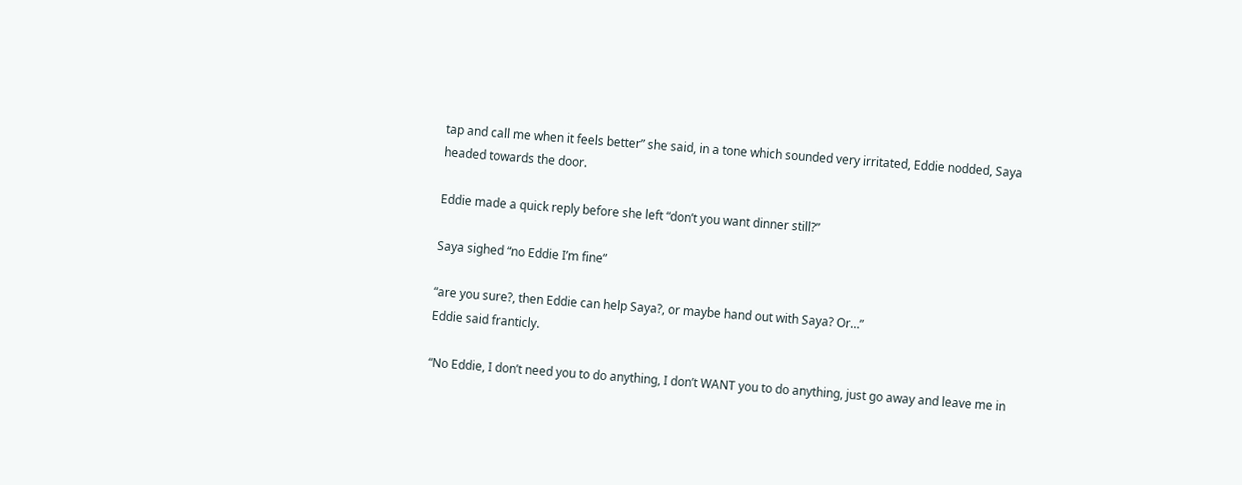tap and call me when it feels better” she said, in a tone which sounded very irritated, Eddie nodded, Saya headed towards the door.

Eddie made a quick reply before she left “don’t you want dinner still?”

Saya sighed “no Eddie I’m fine”

“are you sure?, then Eddie can help Saya?, or maybe hand out with Saya? Or…”
Eddie said franticly.

“No Eddie, I don’t need you to do anything, I don’t WANT you to do anything, just go away and leave me in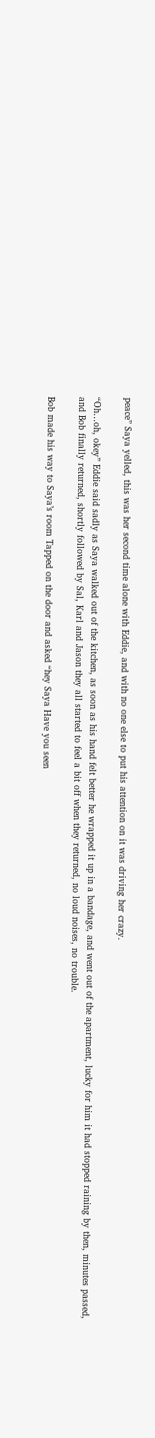peace” Saya yelled, this was her second time alone with Eddie, and with no one else to put his attention on it was driving her crazy.

“Oh…oh, okey” Eddie said sadly as Saya walked out of the kitchen, as soon as his hand felt better he wrapped it up in a bandage, and went out of the apartment, lucky for him it had stopped raining by then, minutes passed, and Bob finally returned, shortly followed by Sal, Karl and Jason they all started to feel a bit off when they returned, no loud noises, no trouble.

Bob made his way to Saya’s room Tapped on the door and asked “hey Saya Have you seen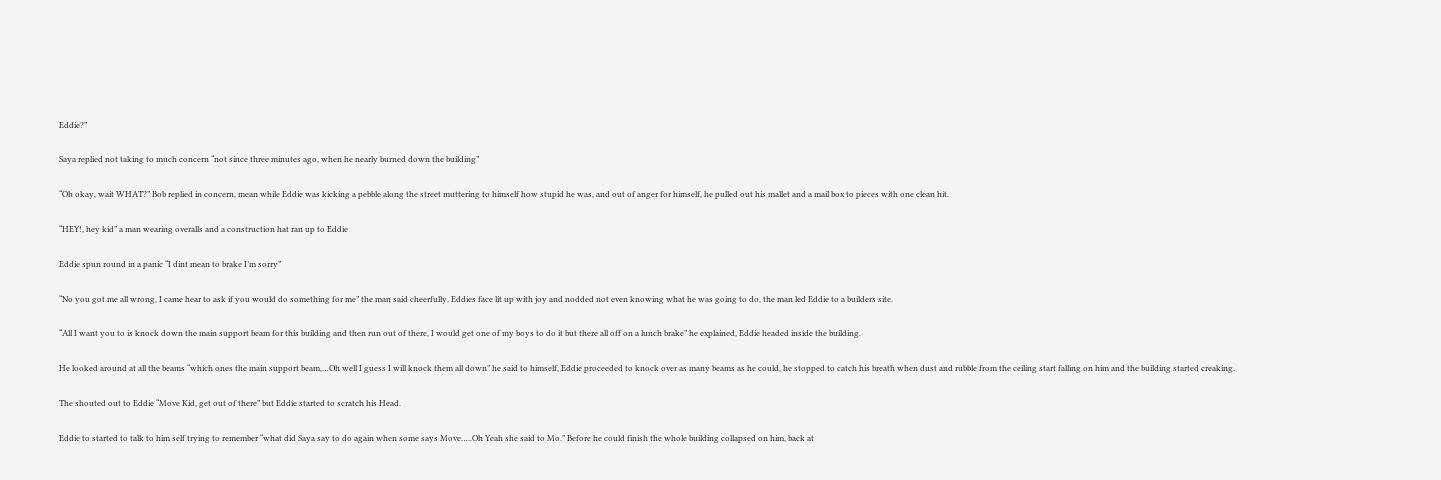Eddie?”

Saya replied not taking to much concern “not since three minutes ago, when he nearly burned down the building”

“Oh okay, wait WHAT?” Bob replied in concern, mean while Eddie was kicking a pebble along the street muttering to himself how stupid he was, and out of anger for himself, he pulled out his mallet and a mail box to pieces with one clean hit.

“HEY!, hey kid” a man wearing overalls and a construction hat ran up to Eddie

Eddie spun round in a panic “I dint mean to brake I’m sorry”

“No you got me all wrong, I came hear to ask if you would do something for me” the man said cheerfully, Eddies face lit up with joy and nodded not even knowing what he was going to do, the man led Eddie to a builders site.

“All I want you to is knock down the main support beam for this building and then run out of there, I would get one of my boys to do it but there all off on a lunch brake” he explained, Eddie headed inside the building.

He looked around at all the beams “which ones the main support beam,…Oh well I guess I will knock them all down” he said to himself, Eddie proceeded to knock over as many beams as he could, he stopped to catch his breath when dust and rubble from the ceiling start falling on him and the building started creaking.

The shouted out to Eddie “Move Kid, get out of there” but Eddie started to scratch his Head.

Eddie to started to talk to him self trying to remember “what did Saya say to do again when some says Move…..Oh Yeah she said to Mo.” Before he could finish the whole building collapsed on him, back at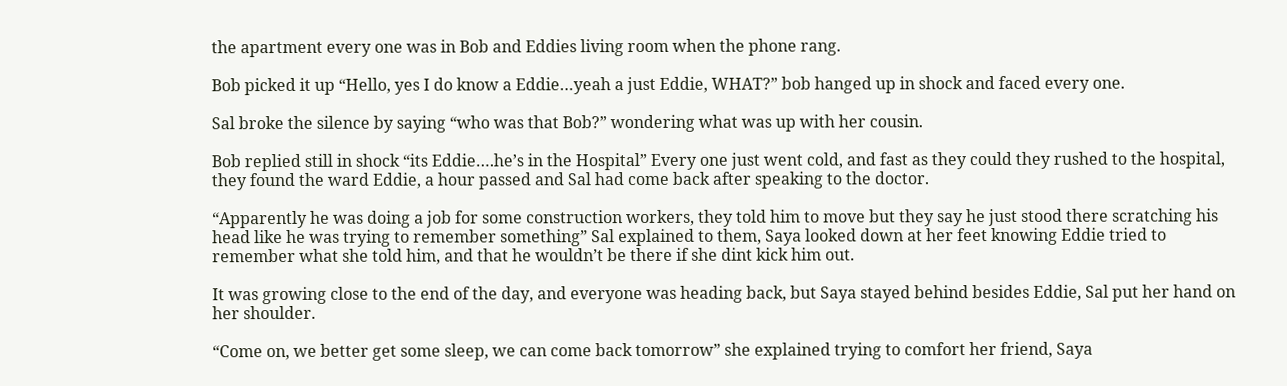the apartment every one was in Bob and Eddies living room when the phone rang.

Bob picked it up “Hello, yes I do know a Eddie…yeah a just Eddie, WHAT?” bob hanged up in shock and faced every one.

Sal broke the silence by saying “who was that Bob?” wondering what was up with her cousin.

Bob replied still in shock “its Eddie….he’s in the Hospital” Every one just went cold, and fast as they could they rushed to the hospital, they found the ward Eddie, a hour passed and Sal had come back after speaking to the doctor.

“Apparently he was doing a job for some construction workers, they told him to move but they say he just stood there scratching his head like he was trying to remember something” Sal explained to them, Saya looked down at her feet knowing Eddie tried to remember what she told him, and that he wouldn’t be there if she dint kick him out.

It was growing close to the end of the day, and everyone was heading back, but Saya stayed behind besides Eddie, Sal put her hand on her shoulder.

“Come on, we better get some sleep, we can come back tomorrow” she explained trying to comfort her friend, Saya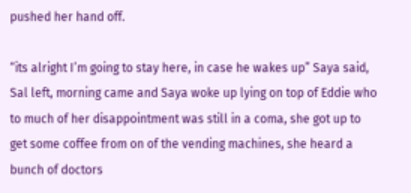pushed her hand off.

“its alright I’m going to stay here, in case he wakes up” Saya said, Sal left, morning came and Saya woke up lying on top of Eddie who to much of her disappointment was still in a coma, she got up to get some coffee from on of the vending machines, she heard a bunch of doctors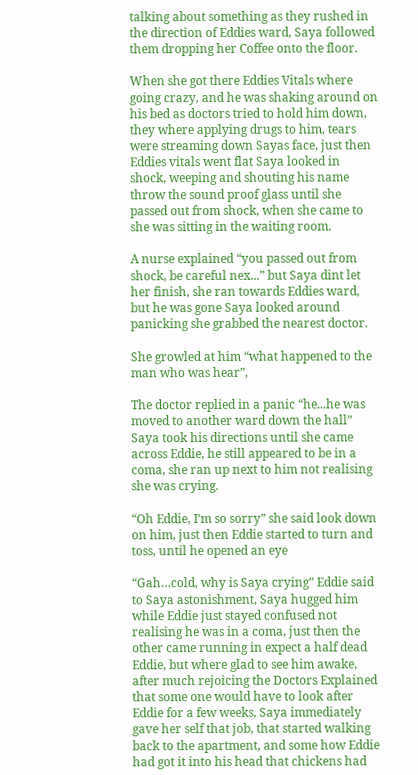talking about something as they rushed in the direction of Eddies ward, Saya followed them dropping her Coffee onto the floor.

When she got there Eddies Vitals where going crazy, and he was shaking around on his bed as doctors tried to hold him down, they where applying drugs to him, tears were streaming down Sayas face, just then Eddies vitals went flat Saya looked in shock, weeping and shouting his name throw the sound proof glass until she passed out from shock, when she came to she was sitting in the waiting room.

A nurse explained “you passed out from shock, be careful nex...” but Saya dint let her finish, she ran towards Eddies ward, but he was gone Saya looked around panicking she grabbed the nearest doctor.

She growled at him “what happened to the man who was hear”,

The doctor replied in a panic “he...he was moved to another ward down the hall” Saya took his directions until she came across Eddie, he still appeared to be in a coma, she ran up next to him not realising she was crying.

“Oh Eddie, I’m so sorry” she said look down on him, just then Eddie started to turn and toss, until he opened an eye

“Gah…cold, why is Saya crying” Eddie said to Saya astonishment, Saya hugged him while Eddie just stayed confused not realising he was in a coma, just then the other came running in expect a half dead Eddie, but where glad to see him awake, after much rejoicing the Doctors Explained that some one would have to look after Eddie for a few weeks, Saya immediately gave her self that job, that started walking back to the apartment, and some how Eddie had got it into his head that chickens had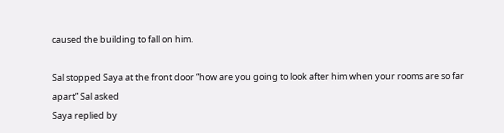caused the building to fall on him.

Sal stopped Saya at the front door “how are you going to look after him when your rooms are so far apart” Sal asked
Saya replied by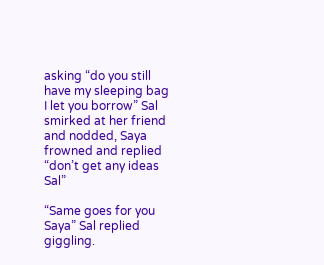asking “do you still have my sleeping bag I let you borrow” Sal smirked at her friend and nodded, Saya frowned and replied “don’t get any ideas Sal”

“Same goes for you Saya” Sal replied giggling.